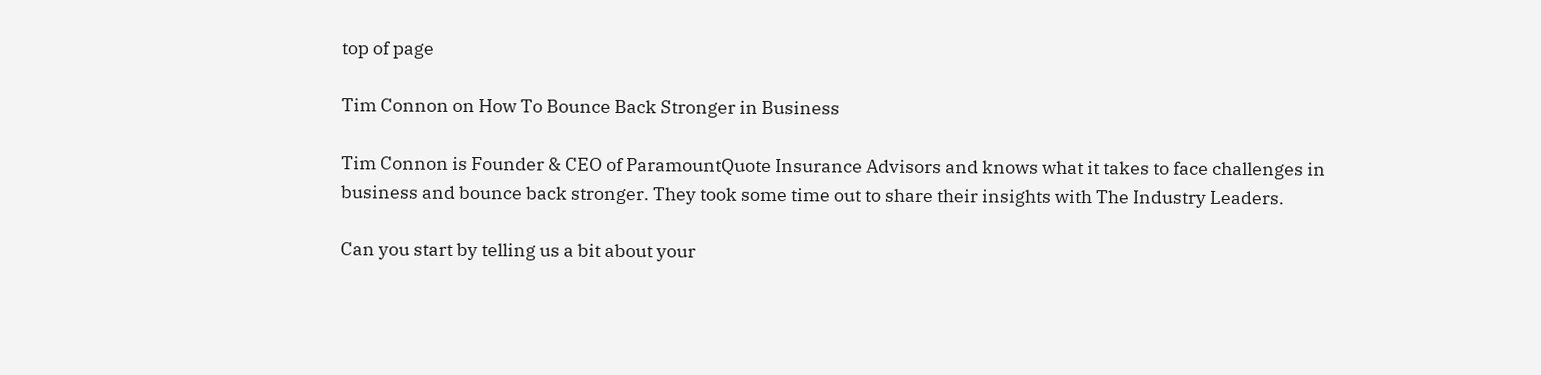top of page

Tim Connon on How To Bounce Back Stronger in Business

Tim Connon is Founder & CEO of ParamountQuote Insurance Advisors and knows what it takes to face challenges in business and bounce back stronger. They took some time out to share their insights with The Industry Leaders.

Can you start by telling us a bit about your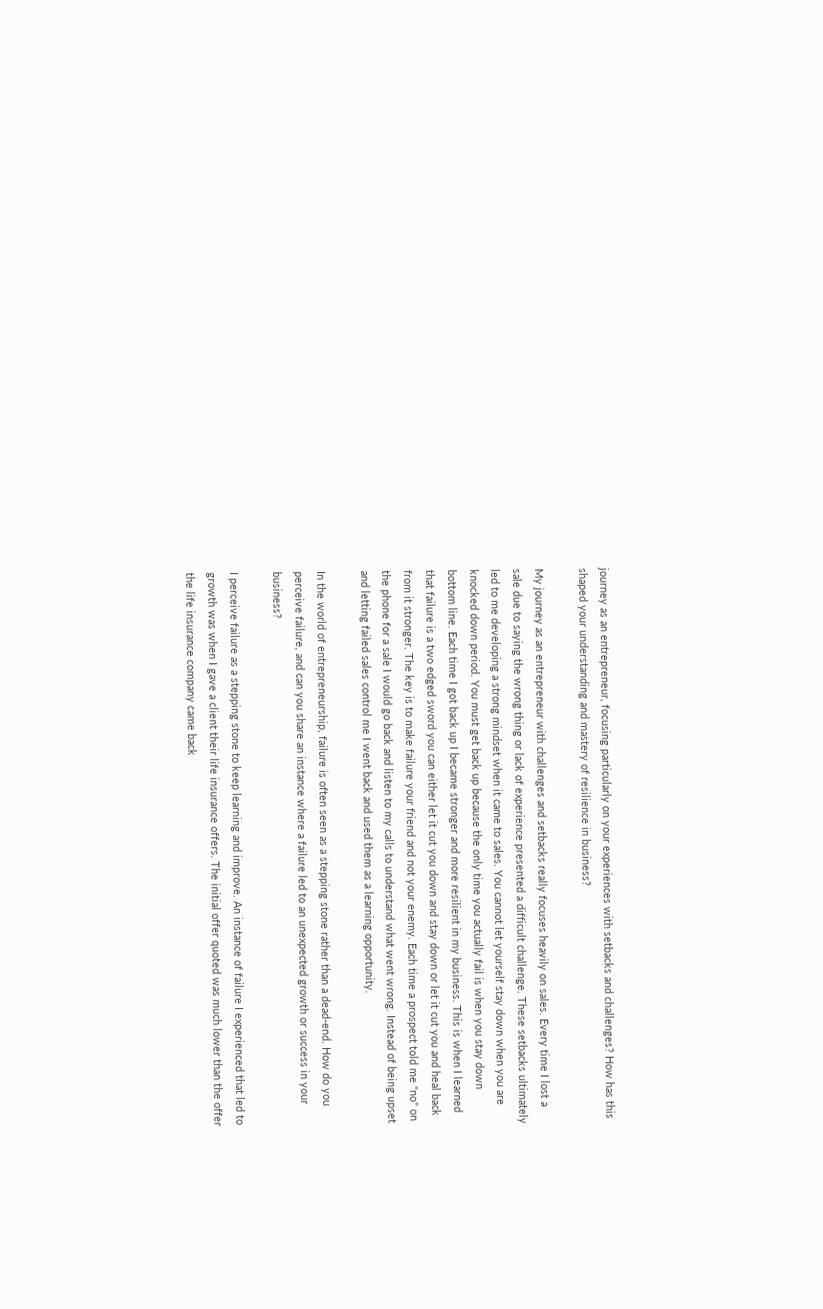journey as an entrepreneur, focusing particularly on your experiences with setbacks and challenges? How has this shaped your understanding and mastery of resilience in business?

My journey as an entrepreneur with challenges and setbacks really focuses heavily on sales. Every time I lost a sale due to saying the wrong thing or lack of experience presented a difficult challenge. These setbacks ultimately led to me developing a strong mindset when it came to sales. You cannot let yourself stay down when you are knocked down period. You must get back up because the only time you actually fail is when you stay down bottom line. Each time I got back up I became stronger and more resilient in my business. This is when I learned that failure is a two edged sword you can either let it cut you down and stay down or let it cut you and heal back from it stronger. The key is to make failure your friend and not your enemy. Each time a prospect told me "no" on the phone for a sale I would go back and listen to my calls to understand what went wrong. Instead of being upset and letting failed sales control me I went back and used them as a learning opportunity.

In the world of entrepreneurship, failure is often seen as a stepping stone rather than a dead-end. How do you perceive failure, and can you share an instance where a failure led to an unexpected growth or success in your business?

I perceive failure as a stepping stone to keep learning and improve. An instance of failure I experienced that led to growth was when I gave a client their life insurance offers. The initial offer quoted was much lower than the offer the life insurance company came back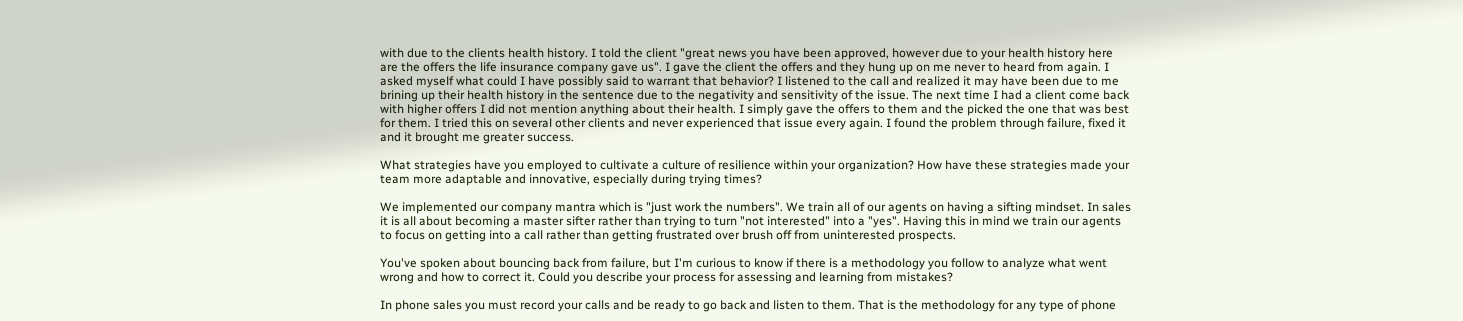with due to the clients health history. I told the client "great news you have been approved, however due to your health history here are the offers the life insurance company gave us". I gave the client the offers and they hung up on me never to heard from again. I asked myself what could I have possibly said to warrant that behavior? I listened to the call and realized it may have been due to me brining up their health history in the sentence due to the negativity and sensitivity of the issue. The next time I had a client come back with higher offers I did not mention anything about their health. I simply gave the offers to them and the picked the one that was best for them. I tried this on several other clients and never experienced that issue every again. I found the problem through failure, fixed it and it brought me greater success.

What strategies have you employed to cultivate a culture of resilience within your organization? How have these strategies made your team more adaptable and innovative, especially during trying times?

We implemented our company mantra which is "just work the numbers". We train all of our agents on having a sifting mindset. In sales it is all about becoming a master sifter rather than trying to turn "not interested" into a "yes". Having this in mind we train our agents to focus on getting into a call rather than getting frustrated over brush off from uninterested prospects.

You've spoken about bouncing back from failure, but I'm curious to know if there is a methodology you follow to analyze what went wrong and how to correct it. Could you describe your process for assessing and learning from mistakes?

In phone sales you must record your calls and be ready to go back and listen to them. That is the methodology for any type of phone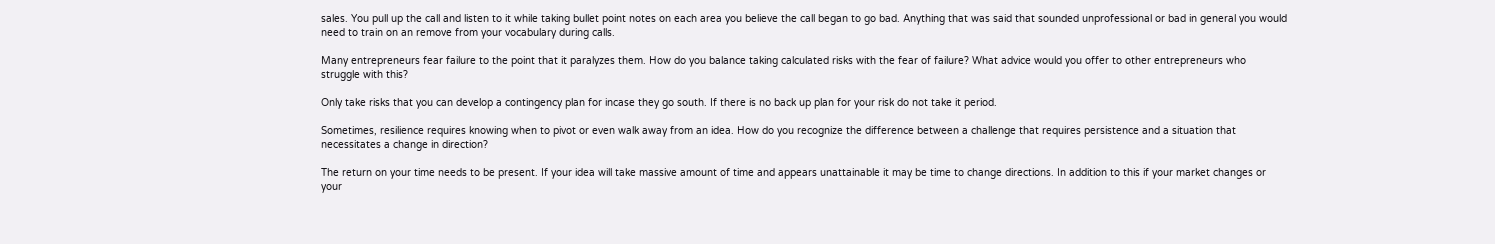sales. You pull up the call and listen to it while taking bullet point notes on each area you believe the call began to go bad. Anything that was said that sounded unprofessional or bad in general you would need to train on an remove from your vocabulary during calls.

Many entrepreneurs fear failure to the point that it paralyzes them. How do you balance taking calculated risks with the fear of failure? What advice would you offer to other entrepreneurs who struggle with this?

Only take risks that you can develop a contingency plan for incase they go south. If there is no back up plan for your risk do not take it period.

Sometimes, resilience requires knowing when to pivot or even walk away from an idea. How do you recognize the difference between a challenge that requires persistence and a situation that necessitates a change in direction?

The return on your time needs to be present. If your idea will take massive amount of time and appears unattainable it may be time to change directions. In addition to this if your market changes or your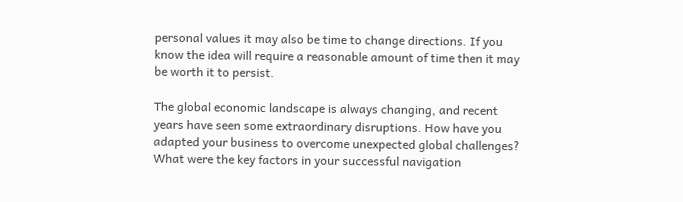personal values it may also be time to change directions. If you know the idea will require a reasonable amount of time then it may be worth it to persist.

The global economic landscape is always changing, and recent years have seen some extraordinary disruptions. How have you adapted your business to overcome unexpected global challenges? What were the key factors in your successful navigation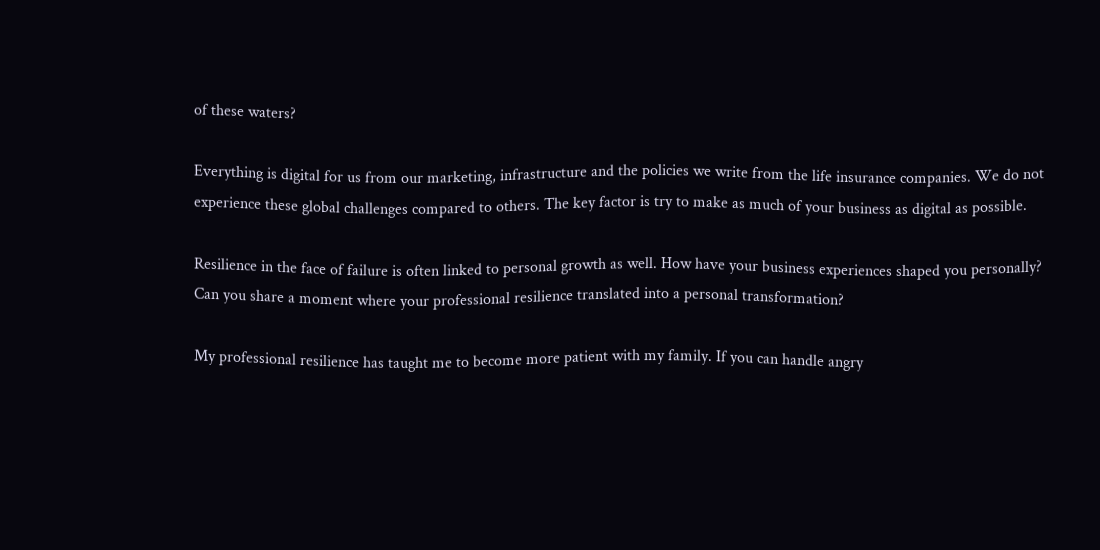of these waters?

Everything is digital for us from our marketing, infrastructure and the policies we write from the life insurance companies. We do not experience these global challenges compared to others. The key factor is try to make as much of your business as digital as possible.

Resilience in the face of failure is often linked to personal growth as well. How have your business experiences shaped you personally? Can you share a moment where your professional resilience translated into a personal transformation?

My professional resilience has taught me to become more patient with my family. If you can handle angry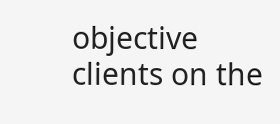objective clients on the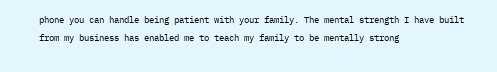phone you can handle being patient with your family. The mental strength I have built from my business has enabled me to teach my family to be mentally strong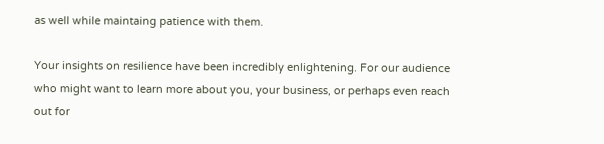as well while maintaing patience with them.

Your insights on resilience have been incredibly enlightening. For our audience who might want to learn more about you, your business, or perhaps even reach out for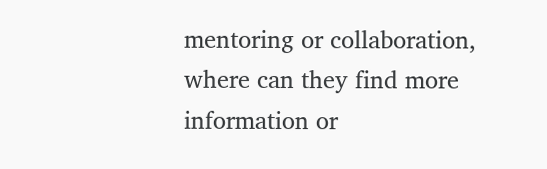mentoring or collaboration, where can they find more information or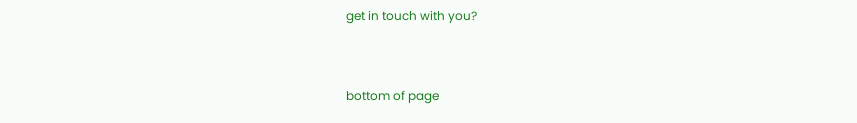get in touch with you?


bottom of page